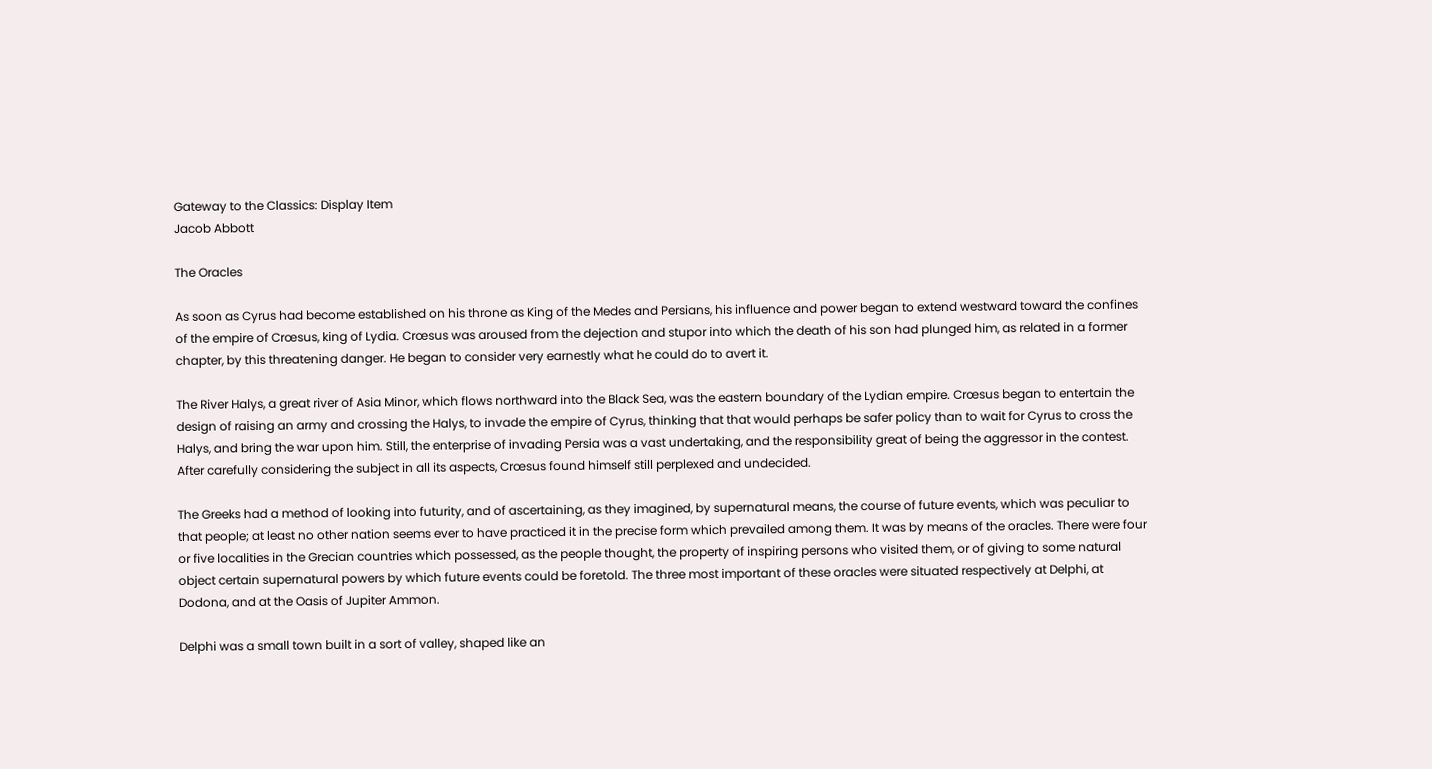Gateway to the Classics: Display Item
Jacob Abbott

The Oracles

As soon as Cyrus had become established on his throne as King of the Medes and Persians, his influence and power began to extend westward toward the confines of the empire of Crœsus, king of Lydia. Crœsus was aroused from the dejection and stupor into which the death of his son had plunged him, as related in a former chapter, by this threatening danger. He began to consider very earnestly what he could do to avert it.

The River Halys, a great river of Asia Minor, which flows northward into the Black Sea, was the eastern boundary of the Lydian empire. Crœsus began to entertain the design of raising an army and crossing the Halys, to invade the empire of Cyrus, thinking that that would perhaps be safer policy than to wait for Cyrus to cross the Halys, and bring the war upon him. Still, the enterprise of invading Persia was a vast undertaking, and the responsibility great of being the aggressor in the contest. After carefully considering the subject in all its aspects, Crœsus found himself still perplexed and undecided.

The Greeks had a method of looking into futurity, and of ascertaining, as they imagined, by supernatural means, the course of future events, which was peculiar to that people; at least no other nation seems ever to have practiced it in the precise form which prevailed among them. It was by means of the oracles. There were four or five localities in the Grecian countries which possessed, as the people thought, the property of inspiring persons who visited them, or of giving to some natural object certain supernatural powers by which future events could be foretold. The three most important of these oracles were situated respectively at Delphi, at Dodona, and at the Oasis of Jupiter Ammon.

Delphi was a small town built in a sort of valley, shaped like an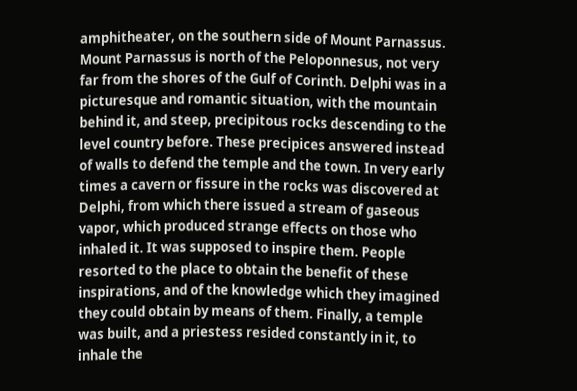amphitheater, on the southern side of Mount Parnassus. Mount Parnassus is north of the Peloponnesus, not very far from the shores of the Gulf of Corinth. Delphi was in a picturesque and romantic situation, with the mountain behind it, and steep, precipitous rocks descending to the level country before. These precipices answered instead of walls to defend the temple and the town. In very early times a cavern or fissure in the rocks was discovered at Delphi, from which there issued a stream of gaseous vapor, which produced strange effects on those who inhaled it. It was supposed to inspire them. People resorted to the place to obtain the benefit of these inspirations, and of the knowledge which they imagined they could obtain by means of them. Finally, a temple was built, and a priestess resided constantly in it, to inhale the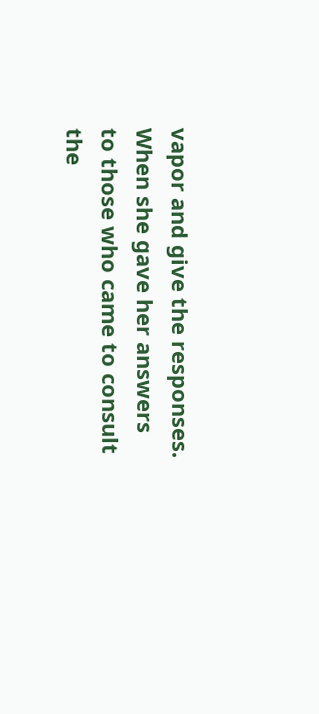vapor and give the responses. When she gave her answers to those who came to consult the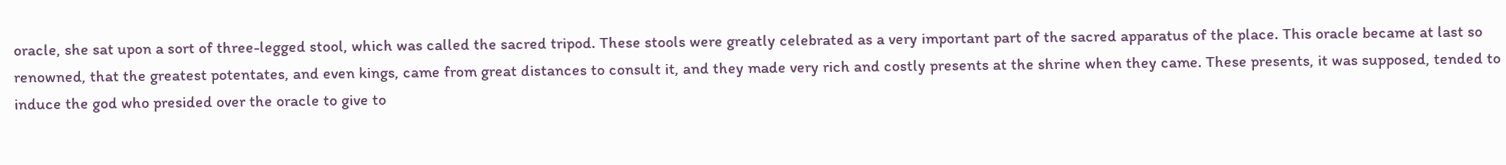oracle, she sat upon a sort of three-legged stool, which was called the sacred tripod. These stools were greatly celebrated as a very important part of the sacred apparatus of the place. This oracle became at last so renowned, that the greatest potentates, and even kings, came from great distances to consult it, and they made very rich and costly presents at the shrine when they came. These presents, it was supposed, tended to induce the god who presided over the oracle to give to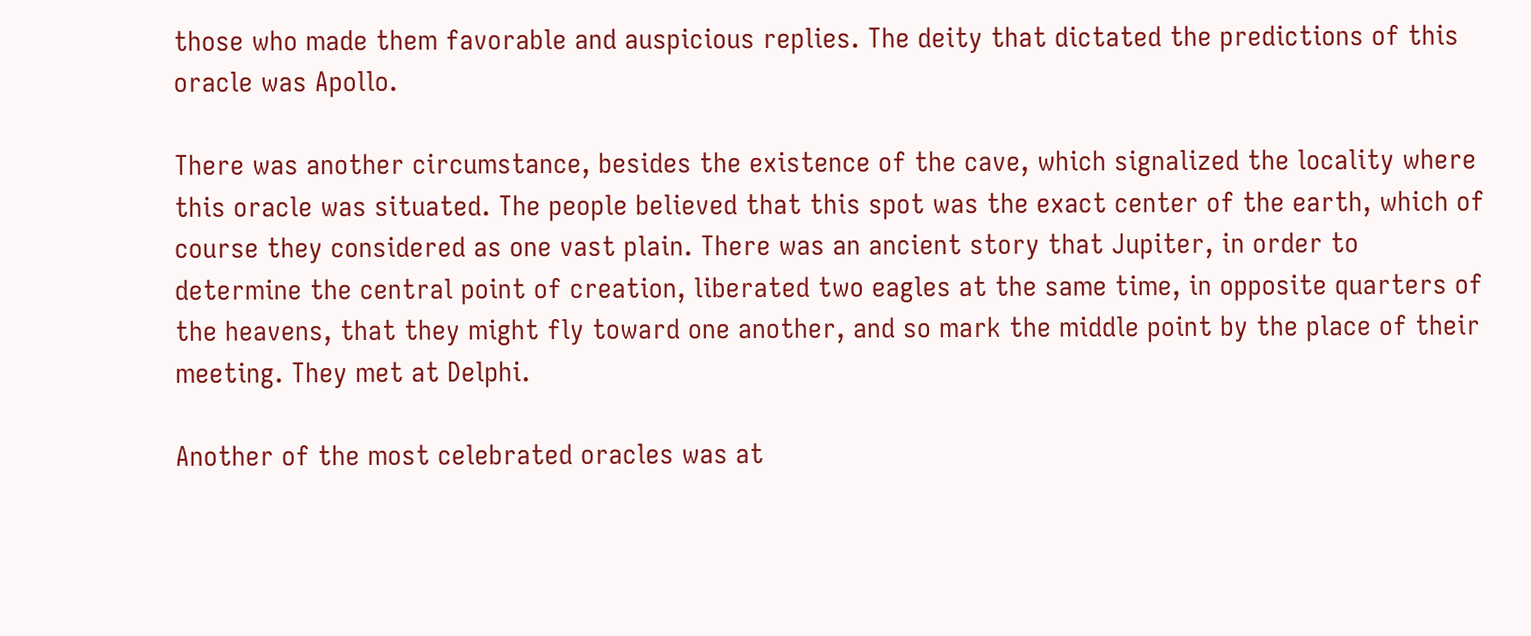those who made them favorable and auspicious replies. The deity that dictated the predictions of this oracle was Apollo.

There was another circumstance, besides the existence of the cave, which signalized the locality where this oracle was situated. The people believed that this spot was the exact center of the earth, which of course they considered as one vast plain. There was an ancient story that Jupiter, in order to determine the central point of creation, liberated two eagles at the same time, in opposite quarters of the heavens, that they might fly toward one another, and so mark the middle point by the place of their meeting. They met at Delphi.

Another of the most celebrated oracles was at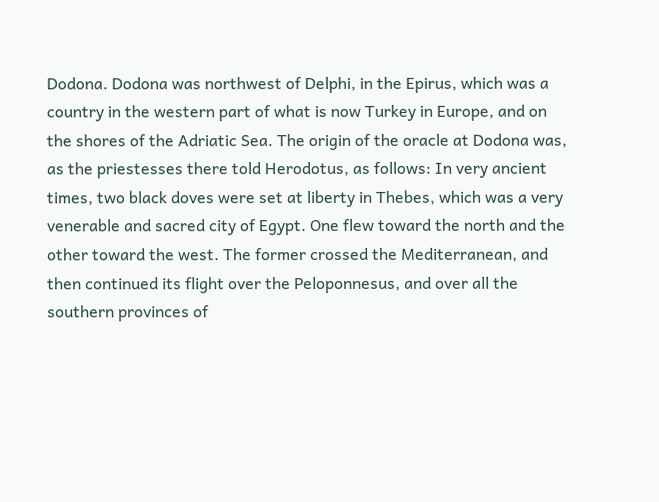Dodona. Dodona was northwest of Delphi, in the Epirus, which was a country in the western part of what is now Turkey in Europe, and on the shores of the Adriatic Sea. The origin of the oracle at Dodona was, as the priestesses there told Herodotus, as follows: In very ancient times, two black doves were set at liberty in Thebes, which was a very venerable and sacred city of Egypt. One flew toward the north and the other toward the west. The former crossed the Mediterranean, and then continued its flight over the Peloponnesus, and over all the southern provinces of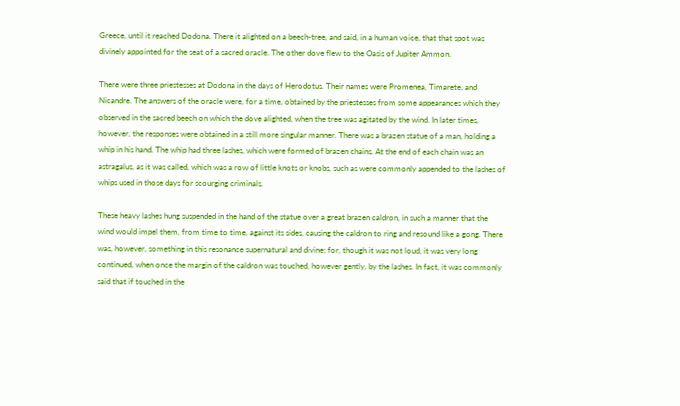Greece, until it reached Dodona. There it alighted on a beech-tree, and said, in a human voice, that that spot was divinely appointed for the seat of a sacred oracle. The other dove flew to the Oasis of Jupiter Ammon.

There were three priestesses at Dodona in the days of Herodotus. Their names were Promenea, Timarete, and Nicandre. The answers of the oracle were, for a time, obtained by the priestesses from some appearances which they observed in the sacred beech on which the dove alighted, when the tree was agitated by the wind. In later times, however, the responses were obtained in a still more singular manner. There was a brazen statue of a man, holding a whip in his hand. The whip had three lashes, which were formed of brazen chains. At the end of each chain was an astragalus, as it was called, which was a row of little knots or knobs, such as were commonly appended to the lashes of whips used in those days for scourging criminals.

These heavy lashes hung suspended in the hand of the statue over a great brazen caldron, in such a manner that the wind would impel them, from time to time, against its sides, causing the caldron to ring and resound like a gong. There was, however, something in this resonance supernatural and divine; for, though it was not loud, it was very long continued, when once the margin of the caldron was touched, however gently, by the lashes. In fact, it was commonly said that if touched in the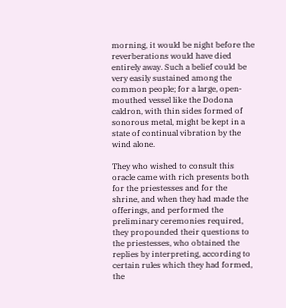morning, it would be night before the reverberations would have died entirely away. Such a belief could be very easily sustained among the common people; for a large, open-mouthed vessel like the Dodona caldron, with thin sides formed of sonorous metal, might be kept in a state of continual vibration by the wind alone.

They who wished to consult this oracle came with rich presents both for the priestesses and for the shrine, and when they had made the offerings, and performed the preliminary ceremonies required, they propounded their questions to the priestesses, who obtained the replies by interpreting, according to certain rules which they had formed, the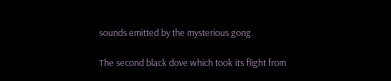sounds emitted by the mysterious gong.

The second black dove which took its flight from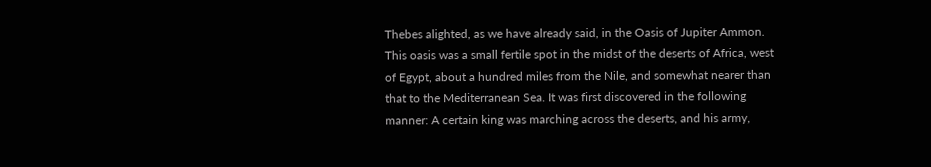Thebes alighted, as we have already said, in the Oasis of Jupiter Ammon. This oasis was a small fertile spot in the midst of the deserts of Africa, west of Egypt, about a hundred miles from the Nile, and somewhat nearer than that to the Mediterranean Sea. It was first discovered in the following manner: A certain king was marching across the deserts, and his army,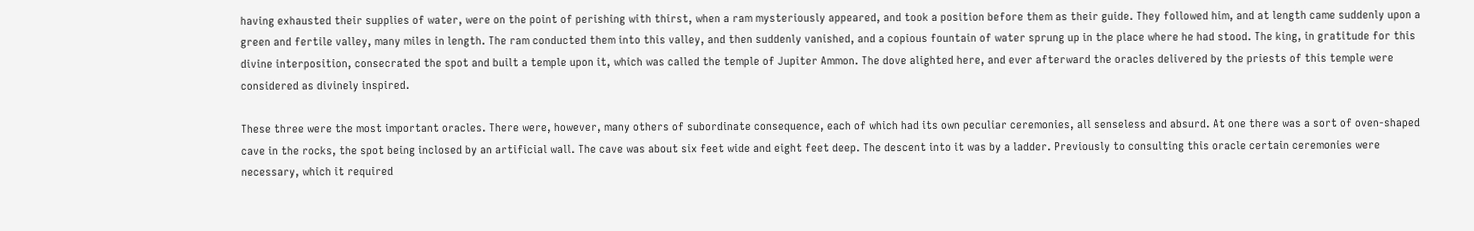having exhausted their supplies of water, were on the point of perishing with thirst, when a ram mysteriously appeared, and took a position before them as their guide. They followed him, and at length came suddenly upon a green and fertile valley, many miles in length. The ram conducted them into this valley, and then suddenly vanished, and a copious fountain of water sprung up in the place where he had stood. The king, in gratitude for this divine interposition, consecrated the spot and built a temple upon it, which was called the temple of Jupiter Ammon. The dove alighted here, and ever afterward the oracles delivered by the priests of this temple were considered as divinely inspired.

These three were the most important oracles. There were, however, many others of subordinate consequence, each of which had its own peculiar ceremonies, all senseless and absurd. At one there was a sort of oven-shaped cave in the rocks, the spot being inclosed by an artificial wall. The cave was about six feet wide and eight feet deep. The descent into it was by a ladder. Previously to consulting this oracle certain ceremonies were necessary, which it required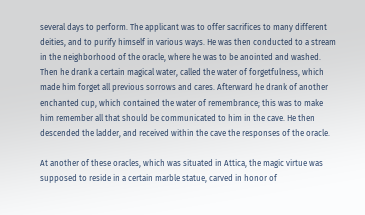several days to perform. The applicant was to offer sacrifices to many different deities, and to purify himself in various ways. He was then conducted to a stream in the neighborhood of the oracle, where he was to be anointed and washed. Then he drank a certain magical water, called the water of forgetfulness, which made him forget all previous sorrows and cares. Afterward he drank of another enchanted cup, which contained the water of remembrance; this was to make him remember all that should be communicated to him in the cave. He then descended the ladder, and received within the cave the responses of the oracle.

At another of these oracles, which was situated in Attica, the magic virtue was supposed to reside in a certain marble statue, carved in honor of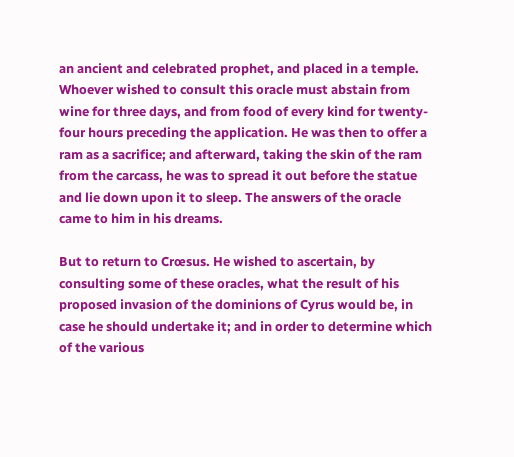an ancient and celebrated prophet, and placed in a temple. Whoever wished to consult this oracle must abstain from wine for three days, and from food of every kind for twenty-four hours preceding the application. He was then to offer a ram as a sacrifice; and afterward, taking the skin of the ram from the carcass, he was to spread it out before the statue and lie down upon it to sleep. The answers of the oracle came to him in his dreams.

But to return to Crœsus. He wished to ascertain, by consulting some of these oracles, what the result of his proposed invasion of the dominions of Cyrus would be, in case he should undertake it; and in order to determine which of the various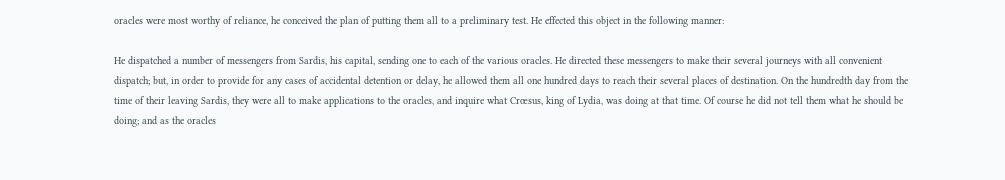oracles were most worthy of reliance, he conceived the plan of putting them all to a preliminary test. He effected this object in the following manner:

He dispatched a number of messengers from Sardis, his capital, sending one to each of the various oracles. He directed these messengers to make their several journeys with all convenient dispatch; but, in order to provide for any cases of accidental detention or delay, he allowed them all one hundred days to reach their several places of destination. On the hundredth day from the time of their leaving Sardis, they were all to make applications to the oracles, and inquire what Crœsus, king of Lydia, was doing at that time. Of course he did not tell them what he should be doing; and as the oracles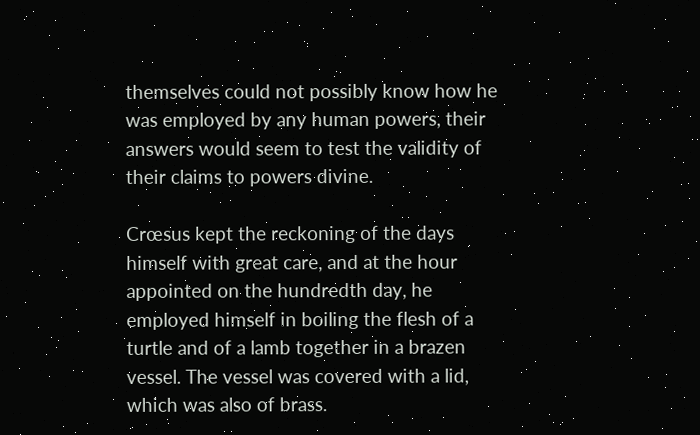themselves could not possibly know how he was employed by any human powers, their answers would seem to test the validity of their claims to powers divine.

Crœsus kept the reckoning of the days himself with great care, and at the hour appointed on the hundredth day, he employed himself in boiling the flesh of a turtle and of a lamb together in a brazen vessel. The vessel was covered with a lid, which was also of brass.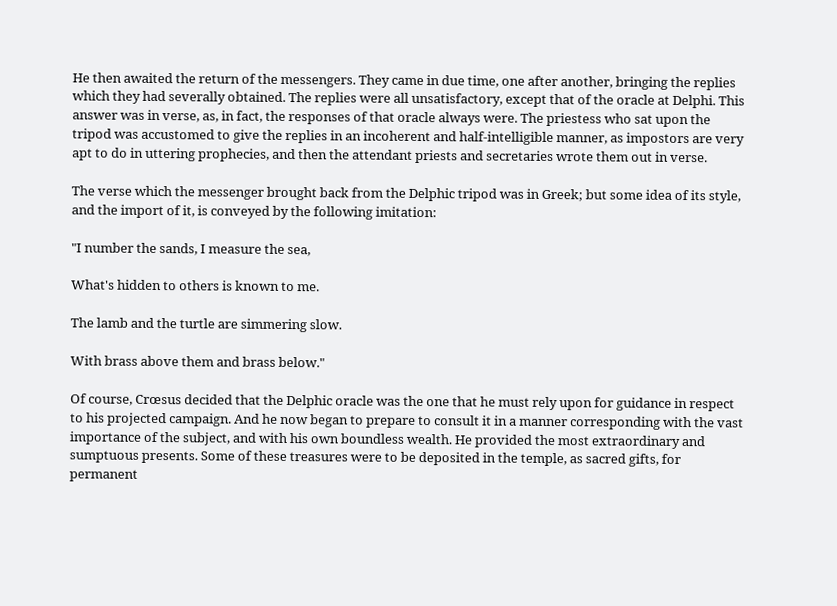He then awaited the return of the messengers. They came in due time, one after another, bringing the replies which they had severally obtained. The replies were all unsatisfactory, except that of the oracle at Delphi. This answer was in verse, as, in fact, the responses of that oracle always were. The priestess who sat upon the tripod was accustomed to give the replies in an incoherent and half-intelligible manner, as impostors are very apt to do in uttering prophecies, and then the attendant priests and secretaries wrote them out in verse.

The verse which the messenger brought back from the Delphic tripod was in Greek; but some idea of its style, and the import of it, is conveyed by the following imitation:

"I number the sands, I measure the sea,

What's hidden to others is known to me.

The lamb and the turtle are simmering slow.

With brass above them and brass below."

Of course, Crœsus decided that the Delphic oracle was the one that he must rely upon for guidance in respect to his projected campaign. And he now began to prepare to consult it in a manner corresponding with the vast importance of the subject, and with his own boundless wealth. He provided the most extraordinary and sumptuous presents. Some of these treasures were to be deposited in the temple, as sacred gifts, for permanent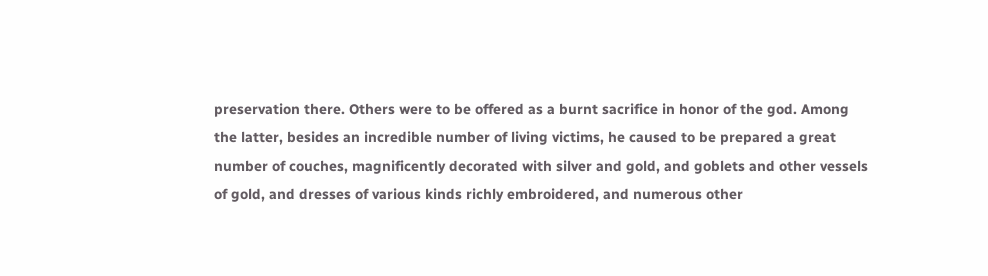preservation there. Others were to be offered as a burnt sacrifice in honor of the god. Among the latter, besides an incredible number of living victims, he caused to be prepared a great number of couches, magnificently decorated with silver and gold, and goblets and other vessels of gold, and dresses of various kinds richly embroidered, and numerous other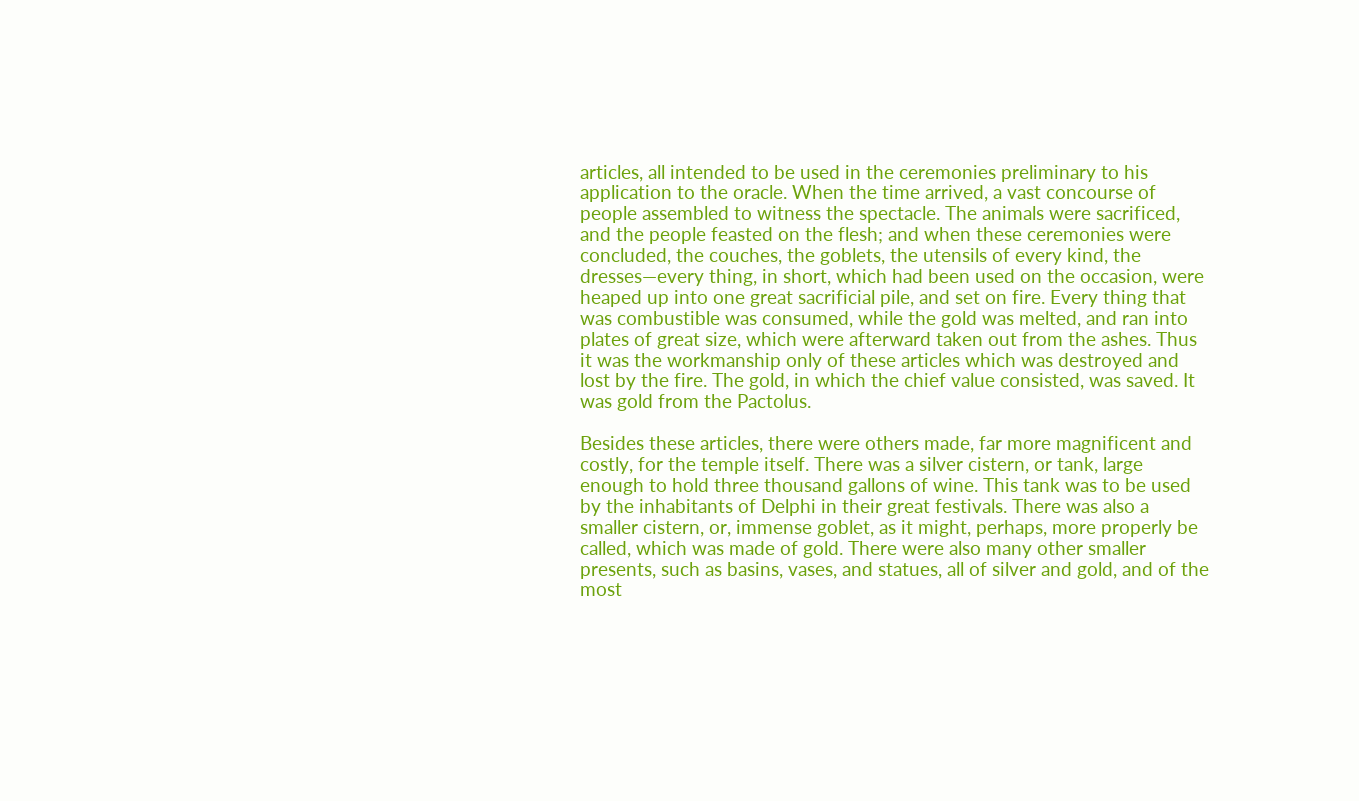articles, all intended to be used in the ceremonies preliminary to his application to the oracle. When the time arrived, a vast concourse of people assembled to witness the spectacle. The animals were sacrificed, and the people feasted on the flesh; and when these ceremonies were concluded, the couches, the goblets, the utensils of every kind, the dresses—every thing, in short, which had been used on the occasion, were heaped up into one great sacrificial pile, and set on fire. Every thing that was combustible was consumed, while the gold was melted, and ran into plates of great size, which were afterward taken out from the ashes. Thus it was the workmanship only of these articles which was destroyed and lost by the fire. The gold, in which the chief value consisted, was saved. It was gold from the Pactolus.

Besides these articles, there were others made, far more magnificent and costly, for the temple itself. There was a silver cistern, or tank, large enough to hold three thousand gallons of wine. This tank was to be used by the inhabitants of Delphi in their great festivals. There was also a smaller cistern, or, immense goblet, as it might, perhaps, more properly be called, which was made of gold. There were also many other smaller presents, such as basins, vases, and statues, all of silver and gold, and of the most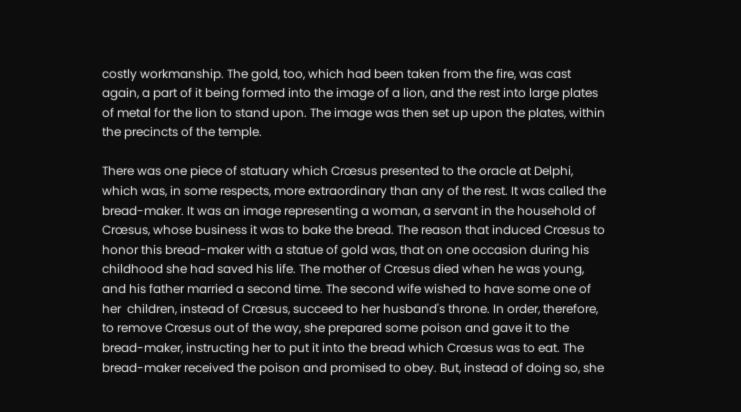costly workmanship. The gold, too, which had been taken from the fire, was cast again, a part of it being formed into the image of a lion, and the rest into large plates of metal for the lion to stand upon. The image was then set up upon the plates, within the precincts of the temple.

There was one piece of statuary which Crœsus presented to the oracle at Delphi, which was, in some respects, more extraordinary than any of the rest. It was called the bread-maker. It was an image representing a woman, a servant in the household of Crœsus, whose business it was to bake the bread. The reason that induced Crœsus to honor this bread-maker with a statue of gold was, that on one occasion during his childhood she had saved his life. The mother of Crœsus died when he was young, and his father married a second time. The second wife wished to have some one of her  children, instead of Crœsus, succeed to her husband's throne. In order, therefore, to remove Crœsus out of the way, she prepared some poison and gave it to the bread-maker, instructing her to put it into the bread which Crœsus was to eat. The bread-maker received the poison and promised to obey. But, instead of doing so, she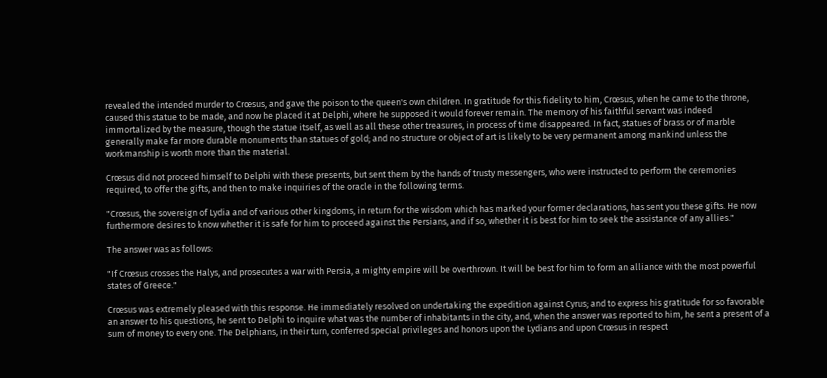revealed the intended murder to Crœsus, and gave the poison to the queen's own children. In gratitude for this fidelity to him, Crœsus, when he came to the throne, caused this statue to be made, and now he placed it at Delphi, where he supposed it would forever remain. The memory of his faithful servant was indeed immortalized by the measure, though the statue itself, as well as all these other treasures, in process of time disappeared. In fact, statues of brass or of marble generally make far more durable monuments than statues of gold; and no structure or object of art is likely to be very permanent among mankind unless the workmanship is worth more than the material.

Crœsus did not proceed himself to Delphi with these presents, but sent them by the hands of trusty messengers, who were instructed to perform the ceremonies required, to offer the gifts, and then to make inquiries of the oracle in the following terms.

"Crœsus, the sovereign of Lydia and of various other kingdoms, in return for the wisdom which has marked your former declarations, has sent you these gifts. He now furthermore desires to know whether it is safe for him to proceed against the Persians, and if so, whether it is best for him to seek the assistance of any allies."

The answer was as follows:

"If Crœsus crosses the Halys, and prosecutes a war with Persia, a mighty empire will be overthrown. It will be best for him to form an alliance with the most powerful states of Greece."

Crœsus was extremely pleased with this response. He immediately resolved on undertaking the expedition against Cyrus; and to express his gratitude for so favorable an answer to his questions, he sent to Delphi to inquire what was the number of inhabitants in the city, and, when the answer was reported to him, he sent a present of a sum of money to every one. The Delphians, in their turn, conferred special privileges and honors upon the Lydians and upon Crœsus in respect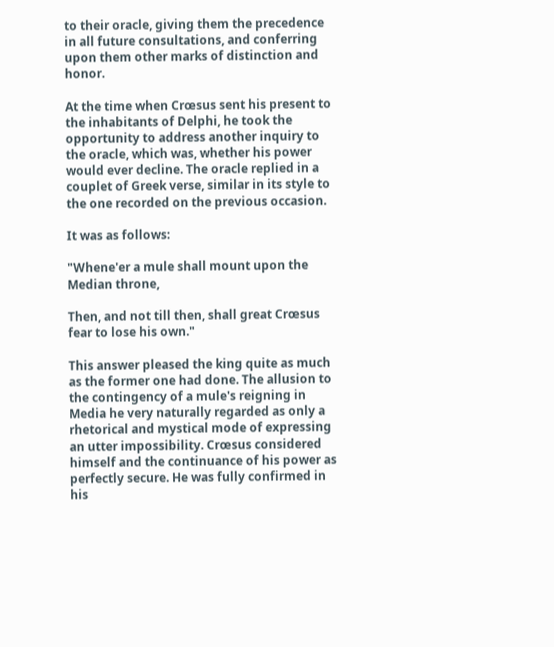to their oracle, giving them the precedence in all future consultations, and conferring upon them other marks of distinction and honor.

At the time when Crœsus sent his present to the inhabitants of Delphi, he took the opportunity to address another inquiry to the oracle, which was, whether his power would ever decline. The oracle replied in a couplet of Greek verse, similar in its style to the one recorded on the previous occasion.

It was as follows:

"Whene'er a mule shall mount upon the Median throne,

Then, and not till then, shall great Crœsus fear to lose his own."

This answer pleased the king quite as much as the former one had done. The allusion to the contingency of a mule's reigning in Media he very naturally regarded as only a rhetorical and mystical mode of expressing an utter impossibility. Crœsus considered himself and the continuance of his power as perfectly secure. He was fully confirmed in his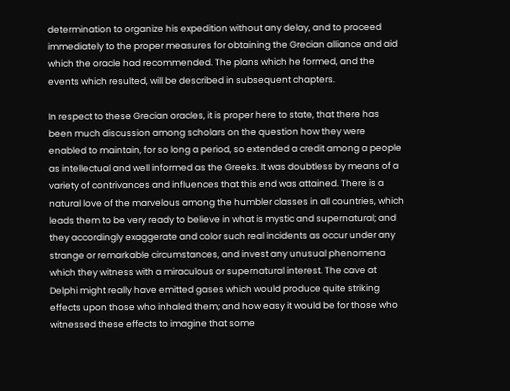determination to organize his expedition without any delay, and to proceed immediately to the proper measures for obtaining the Grecian alliance and aid which the oracle had recommended. The plans which he formed, and the events which resulted, will be described in subsequent chapters.

In respect to these Grecian oracles, it is proper here to state, that there has been much discussion among scholars on the question how they were enabled to maintain, for so long a period, so extended a credit among a people as intellectual and well informed as the Greeks. It was doubtless by means of a variety of contrivances and influences that this end was attained. There is a natural love of the marvelous among the humbler classes in all countries, which leads them to be very ready to believe in what is mystic and supernatural; and they accordingly exaggerate and color such real incidents as occur under any strange or remarkable circumstances, and invest any unusual phenomena which they witness with a miraculous or supernatural interest. The cave at Delphi might really have emitted gases which would produce quite striking effects upon those who inhaled them; and how easy it would be for those who witnessed these effects to imagine that some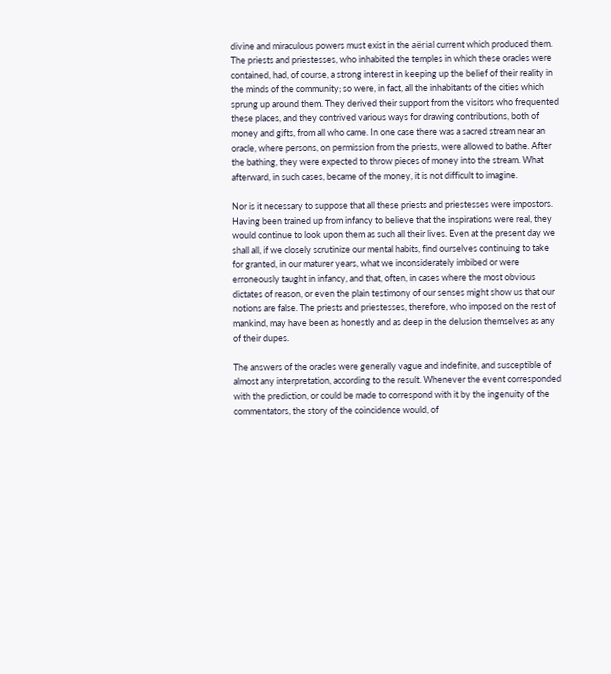divine and miraculous powers must exist in the aërial current which produced them. The priests and priestesses, who inhabited the temples in which these oracles were contained, had, of course, a strong interest in keeping up the belief of their reality in the minds of the community; so were, in fact, all the inhabitants of the cities which sprung up around them. They derived their support from the visitors who frequented these places, and they contrived various ways for drawing contributions, both of money and gifts, from all who came. In one case there was a sacred stream near an oracle, where persons, on permission from the priests, were allowed to bathe. After the bathing, they were expected to throw pieces of money into the stream. What afterward, in such cases, became of the money, it is not difficult to imagine.

Nor is it necessary to suppose that all these priests and priestesses were impostors. Having been trained up from infancy to believe that the inspirations were real, they would continue to look upon them as such all their lives. Even at the present day we shall all, if we closely scrutinize our mental habits, find ourselves continuing to take for granted, in our maturer years, what we inconsiderately imbibed or were erroneously taught in infancy, and that, often, in cases where the most obvious dictates of reason, or even the plain testimony of our senses might show us that our notions are false. The priests and priestesses, therefore, who imposed on the rest of mankind, may have been as honestly and as deep in the delusion themselves as any of their dupes.

The answers of the oracles were generally vague and indefinite, and susceptible of almost any interpretation, according to the result. Whenever the event corresponded with the prediction, or could be made to correspond with it by the ingenuity of the commentators, the story of the coincidence would, of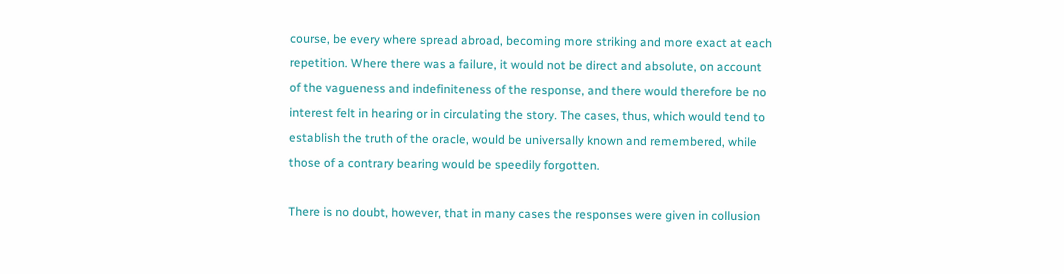course, be every where spread abroad, becoming more striking and more exact at each repetition. Where there was a failure, it would not be direct and absolute, on account of the vagueness and indefiniteness of the response, and there would therefore be no interest felt in hearing or in circulating the story. The cases, thus, which would tend to establish the truth of the oracle, would be universally known and remembered, while those of a contrary bearing would be speedily forgotten.

There is no doubt, however, that in many cases the responses were given in collusion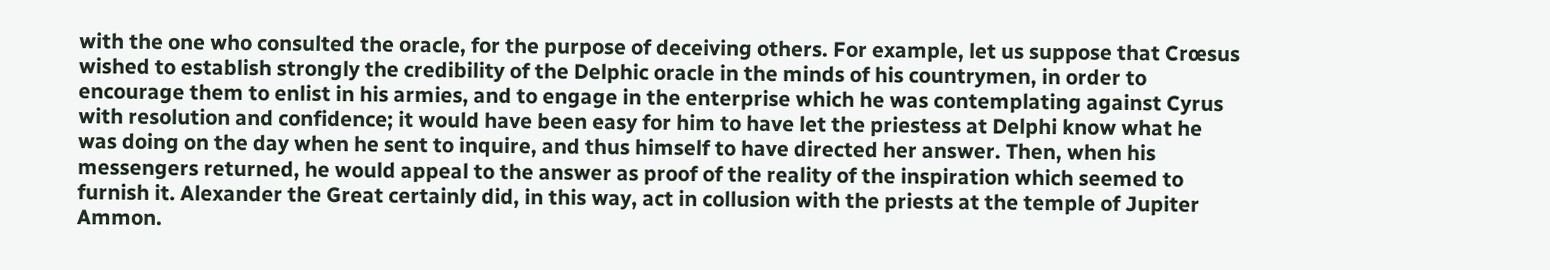with the one who consulted the oracle, for the purpose of deceiving others. For example, let us suppose that Crœsus wished to establish strongly the credibility of the Delphic oracle in the minds of his countrymen, in order to encourage them to enlist in his armies, and to engage in the enterprise which he was contemplating against Cyrus with resolution and confidence; it would have been easy for him to have let the priestess at Delphi know what he was doing on the day when he sent to inquire, and thus himself to have directed her answer. Then, when his messengers returned, he would appeal to the answer as proof of the reality of the inspiration which seemed to furnish it. Alexander the Great certainly did, in this way, act in collusion with the priests at the temple of Jupiter Ammon.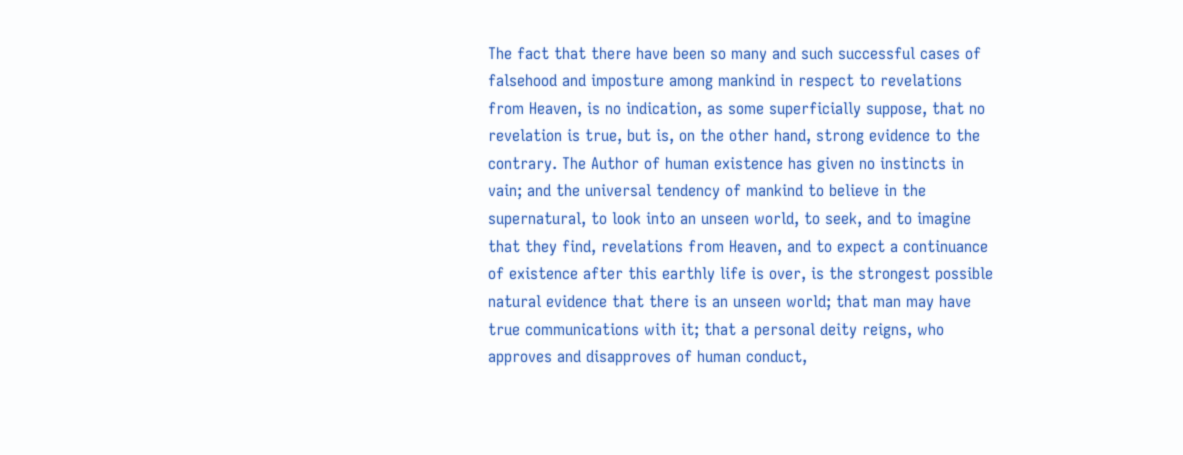The fact that there have been so many and such successful cases of falsehood and imposture among mankind in respect to revelations from Heaven, is no indication, as some superficially suppose, that no revelation is true, but is, on the other hand, strong evidence to the contrary. The Author of human existence has given no instincts in vain; and the universal tendency of mankind to believe in the supernatural, to look into an unseen world, to seek, and to imagine that they find, revelations from Heaven, and to expect a continuance of existence after this earthly life is over, is the strongest possible natural evidence that there is an unseen world; that man may have true communications with it; that a personal deity reigns, who approves and disapproves of human conduct,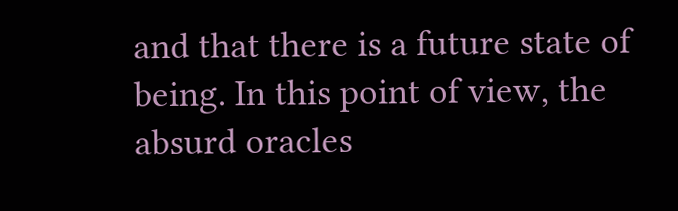and that there is a future state of being. In this point of view, the absurd oracles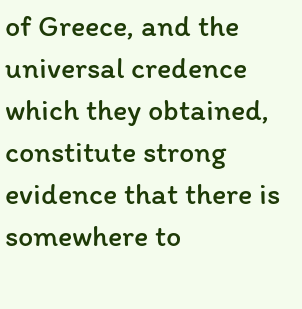of Greece, and the universal credence which they obtained, constitute strong evidence that there is somewhere to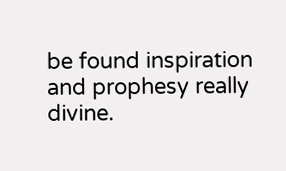be found inspiration and prophesy really divine.